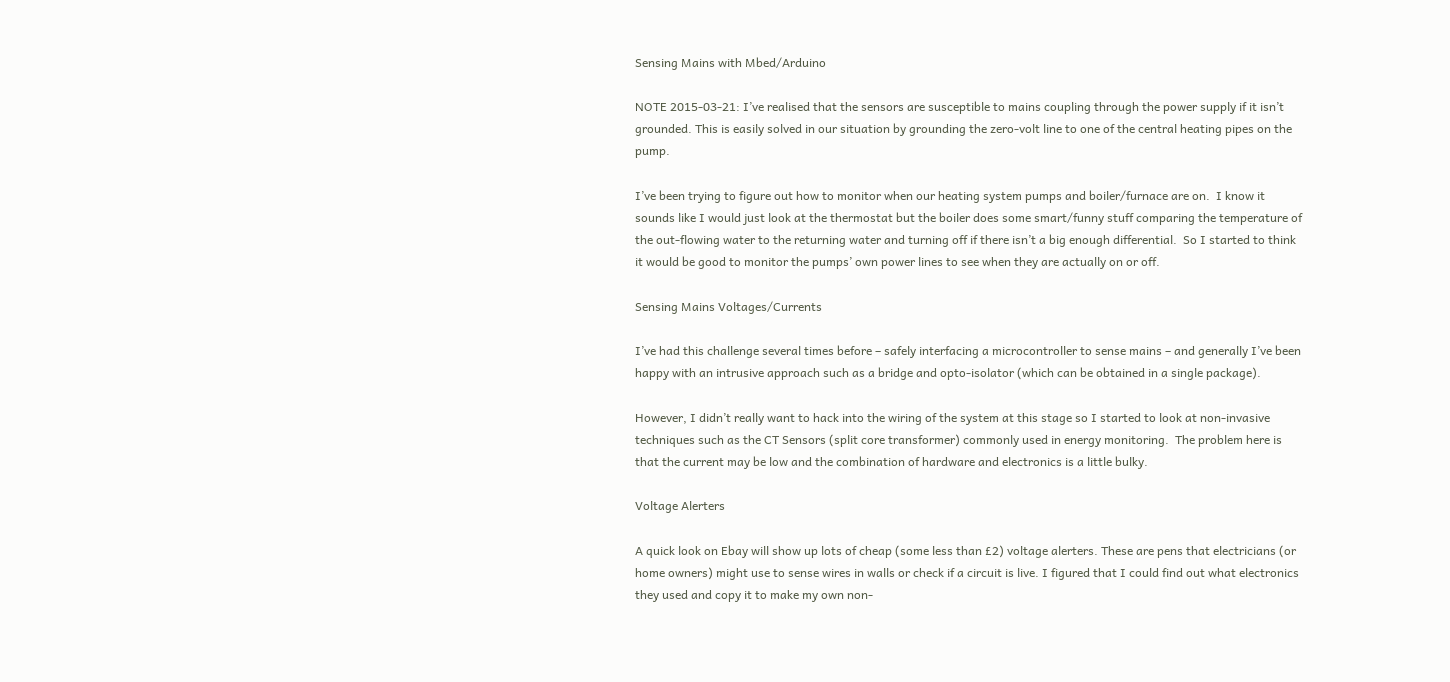Sensing Mains with Mbed/Arduino

NOTE 2015-03-21: I’ve realised that the sensors are susceptible to mains coupling through the power supply if it isn’t grounded. This is easily solved in our situation by grounding the zero-volt line to one of the central heating pipes on the pump.

I’ve been trying to figure out how to monitor when our heating system pumps and boiler/furnace are on.  I know it sounds like I would just look at the thermostat but the boiler does some smart/funny stuff comparing the temperature of the out-flowing water to the returning water and turning off if there isn’t a big enough differential.  So I started to think it would be good to monitor the pumps’ own power lines to see when they are actually on or off.

Sensing Mains Voltages/Currents

I’ve had this challenge several times before – safely interfacing a microcontroller to sense mains – and generally I’ve been happy with an intrusive approach such as a bridge and opto-isolator (which can be obtained in a single package).

However, I didn’t really want to hack into the wiring of the system at this stage so I started to look at non-invasive techniques such as the CT Sensors (split core transformer) commonly used in energy monitoring.  The problem here is that the current may be low and the combination of hardware and electronics is a little bulky.

Voltage Alerters

A quick look on Ebay will show up lots of cheap (some less than £2) voltage alerters. These are pens that electricians (or home owners) might use to sense wires in walls or check if a circuit is live. I figured that I could find out what electronics they used and copy it to make my own non-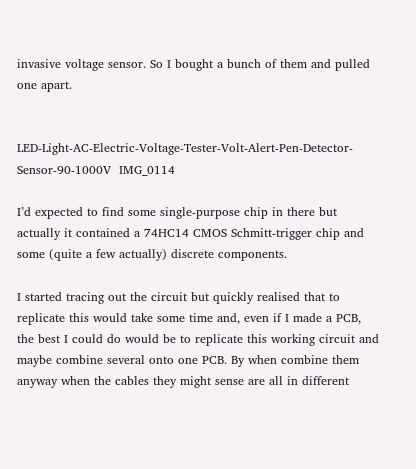invasive voltage sensor. So I bought a bunch of them and pulled one apart.


LED-Light-AC-Electric-Voltage-Tester-Volt-Alert-Pen-Detector-Sensor-90-1000V  IMG_0114

I’d expected to find some single-purpose chip in there but actually it contained a 74HC14 CMOS Schmitt-trigger chip and some (quite a few actually) discrete components.

I started tracing out the circuit but quickly realised that to replicate this would take some time and, even if I made a PCB, the best I could do would be to replicate this working circuit and maybe combine several onto one PCB. By when combine them anyway when the cables they might sense are all in different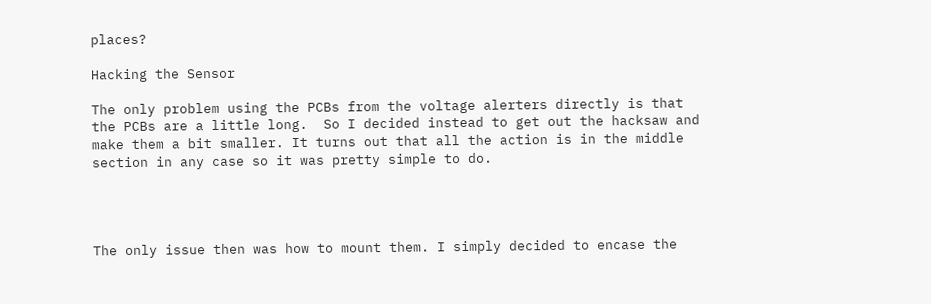places?

Hacking the Sensor

The only problem using the PCBs from the voltage alerters directly is that the PCBs are a little long.  So I decided instead to get out the hacksaw and make them a bit smaller. It turns out that all the action is in the middle section in any case so it was pretty simple to do.




The only issue then was how to mount them. I simply decided to encase the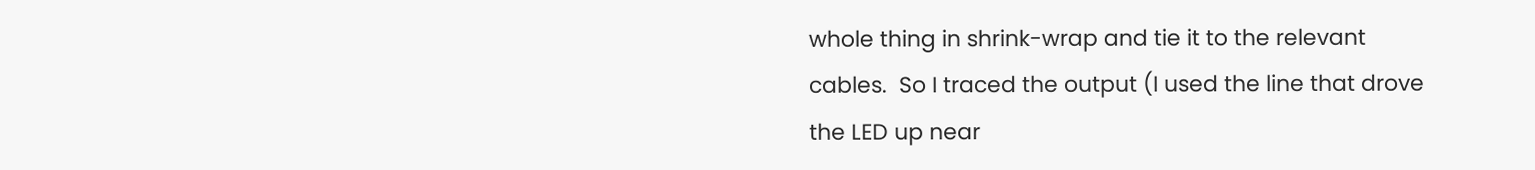whole thing in shrink-wrap and tie it to the relevant cables.  So I traced the output (I used the line that drove the LED up near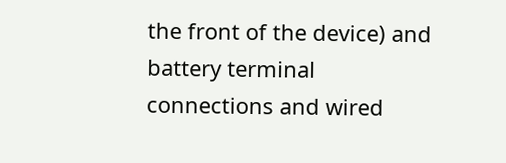the front of the device) and battery terminal connections and wired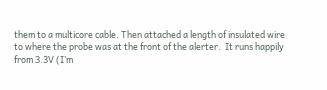them to a multicore cable. Then attached a length of insulated wire to where the probe was at the front of the alerter.  It runs happily from 3.3V (I’m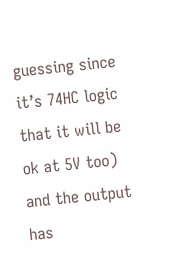guessing since it’s 74HC logic that it will be ok at 5V too) and the output has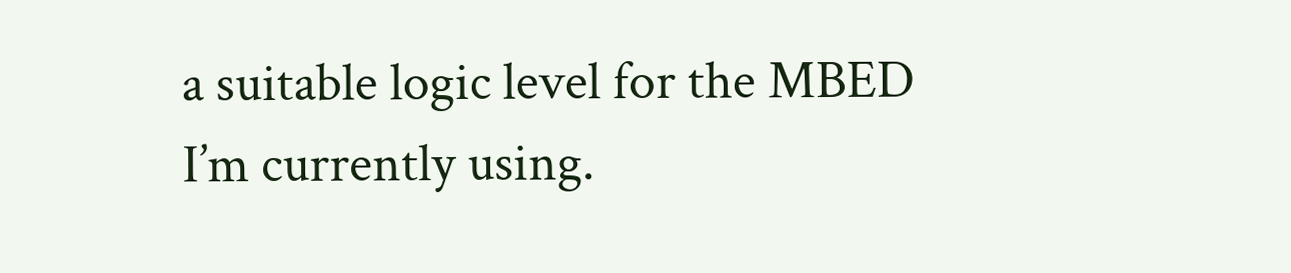a suitable logic level for the MBED I’m currently using.